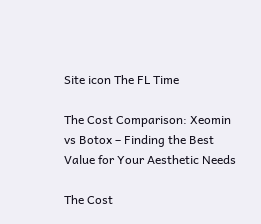Site icon The FL Time

The Cost Comparison: Xeomin vs Botox – Finding the Best Value for Your Aesthetic Needs

The Cost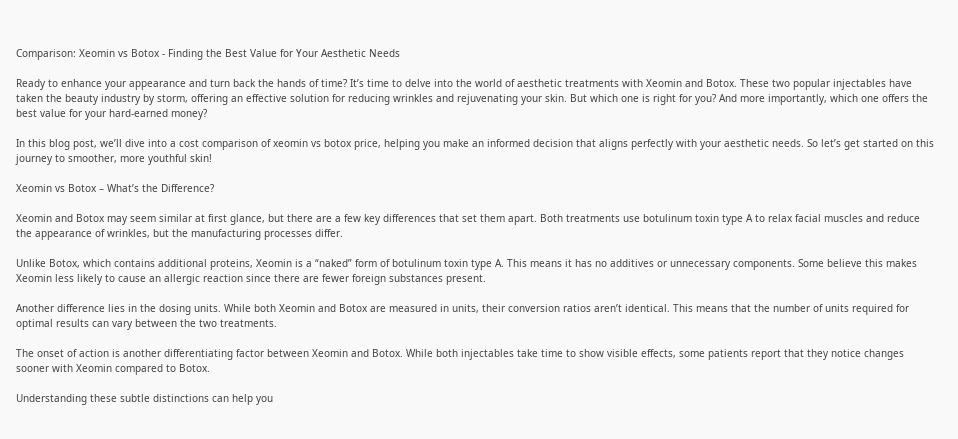Comparison: Xeomin vs Botox - Finding the Best Value for Your Aesthetic Needs

Ready to enhance your appearance and turn back the hands of time? It’s time to delve into the world of aesthetic treatments with Xeomin and Botox. These two popular injectables have taken the beauty industry by storm, offering an effective solution for reducing wrinkles and rejuvenating your skin. But which one is right for you? And more importantly, which one offers the best value for your hard-earned money?

In this blog post, we’ll dive into a cost comparison of xeomin vs botox price, helping you make an informed decision that aligns perfectly with your aesthetic needs. So let’s get started on this journey to smoother, more youthful skin!

Xeomin vs Botox – What’s the Difference?

Xeomin and Botox may seem similar at first glance, but there are a few key differences that set them apart. Both treatments use botulinum toxin type A to relax facial muscles and reduce the appearance of wrinkles, but the manufacturing processes differ.

Unlike Botox, which contains additional proteins, Xeomin is a “naked” form of botulinum toxin type A. This means it has no additives or unnecessary components. Some believe this makes Xeomin less likely to cause an allergic reaction since there are fewer foreign substances present.

Another difference lies in the dosing units. While both Xeomin and Botox are measured in units, their conversion ratios aren’t identical. This means that the number of units required for optimal results can vary between the two treatments.

The onset of action is another differentiating factor between Xeomin and Botox. While both injectables take time to show visible effects, some patients report that they notice changes sooner with Xeomin compared to Botox.

Understanding these subtle distinctions can help you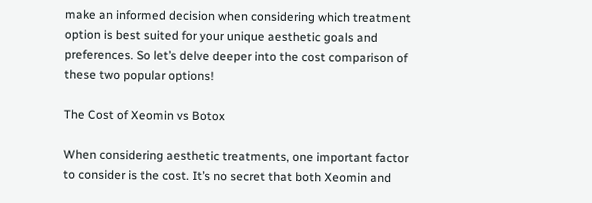make an informed decision when considering which treatment option is best suited for your unique aesthetic goals and preferences. So let’s delve deeper into the cost comparison of these two popular options!

The Cost of Xeomin vs Botox

When considering aesthetic treatments, one important factor to consider is the cost. It’s no secret that both Xeomin and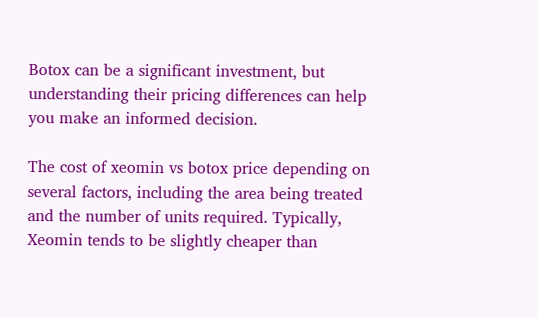Botox can be a significant investment, but understanding their pricing differences can help you make an informed decision.

The cost of xeomin vs botox price depending on several factors, including the area being treated and the number of units required. Typically, Xeomin tends to be slightly cheaper than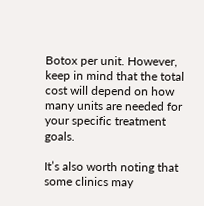Botox per unit. However, keep in mind that the total cost will depend on how many units are needed for your specific treatment goals.

It’s also worth noting that some clinics may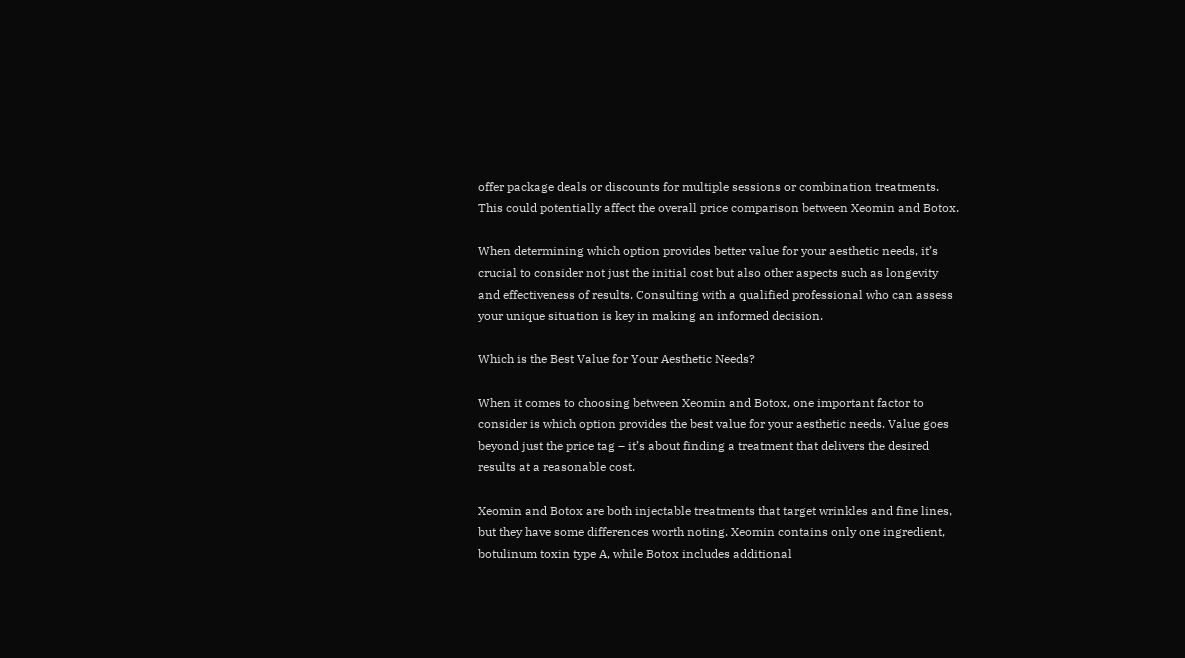offer package deals or discounts for multiple sessions or combination treatments. This could potentially affect the overall price comparison between Xeomin and Botox.

When determining which option provides better value for your aesthetic needs, it’s crucial to consider not just the initial cost but also other aspects such as longevity and effectiveness of results. Consulting with a qualified professional who can assess your unique situation is key in making an informed decision.

Which is the Best Value for Your Aesthetic Needs?

When it comes to choosing between Xeomin and Botox, one important factor to consider is which option provides the best value for your aesthetic needs. Value goes beyond just the price tag – it’s about finding a treatment that delivers the desired results at a reasonable cost.

Xeomin and Botox are both injectable treatments that target wrinkles and fine lines, but they have some differences worth noting. Xeomin contains only one ingredient, botulinum toxin type A, while Botox includes additional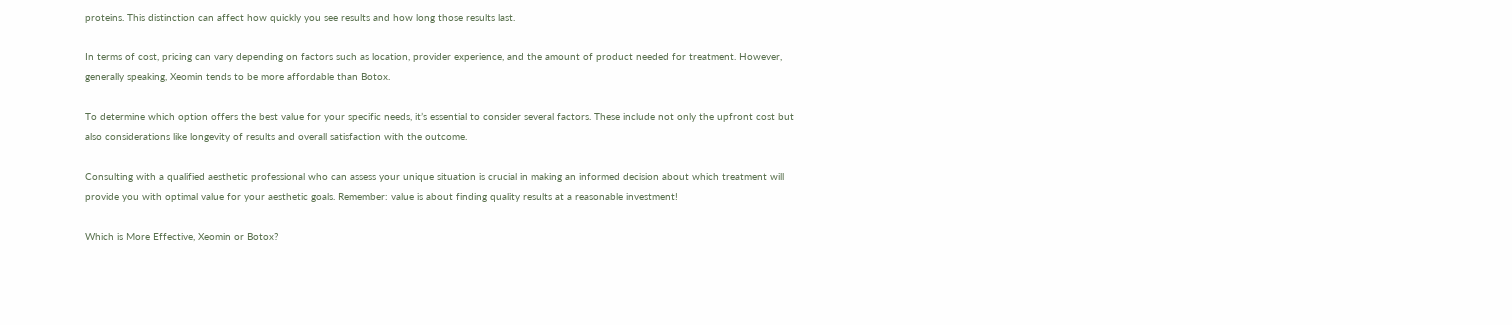proteins. This distinction can affect how quickly you see results and how long those results last.

In terms of cost, pricing can vary depending on factors such as location, provider experience, and the amount of product needed for treatment. However, generally speaking, Xeomin tends to be more affordable than Botox.

To determine which option offers the best value for your specific needs, it’s essential to consider several factors. These include not only the upfront cost but also considerations like longevity of results and overall satisfaction with the outcome.

Consulting with a qualified aesthetic professional who can assess your unique situation is crucial in making an informed decision about which treatment will provide you with optimal value for your aesthetic goals. Remember: value is about finding quality results at a reasonable investment!

Which is More Effective, Xeomin or Botox?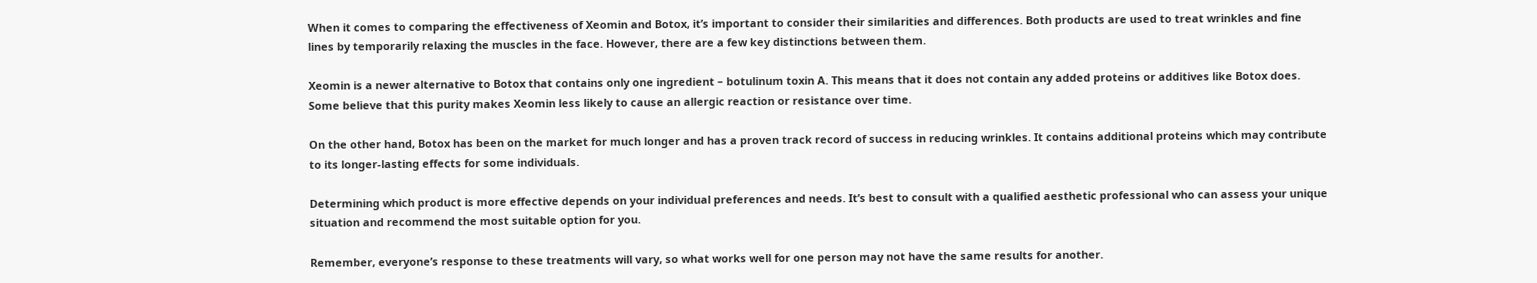When it comes to comparing the effectiveness of Xeomin and Botox, it’s important to consider their similarities and differences. Both products are used to treat wrinkles and fine lines by temporarily relaxing the muscles in the face. However, there are a few key distinctions between them.

Xeomin is a newer alternative to Botox that contains only one ingredient – botulinum toxin A. This means that it does not contain any added proteins or additives like Botox does. Some believe that this purity makes Xeomin less likely to cause an allergic reaction or resistance over time.

On the other hand, Botox has been on the market for much longer and has a proven track record of success in reducing wrinkles. It contains additional proteins which may contribute to its longer-lasting effects for some individuals.

Determining which product is more effective depends on your individual preferences and needs. It’s best to consult with a qualified aesthetic professional who can assess your unique situation and recommend the most suitable option for you.

Remember, everyone’s response to these treatments will vary, so what works well for one person may not have the same results for another.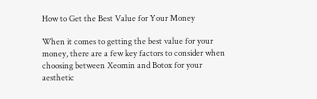How to Get the Best Value for Your Money

When it comes to getting the best value for your money, there are a few key factors to consider when choosing between Xeomin and Botox for your aesthetic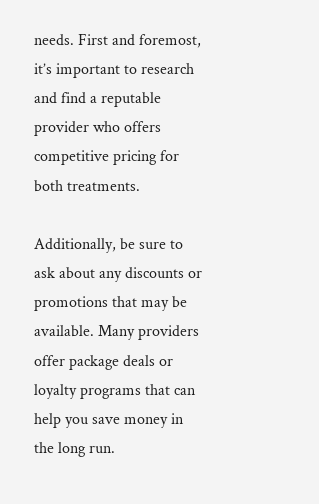needs. First and foremost, it’s important to research and find a reputable provider who offers competitive pricing for both treatments.

Additionally, be sure to ask about any discounts or promotions that may be available. Many providers offer package deals or loyalty programs that can help you save money in the long run.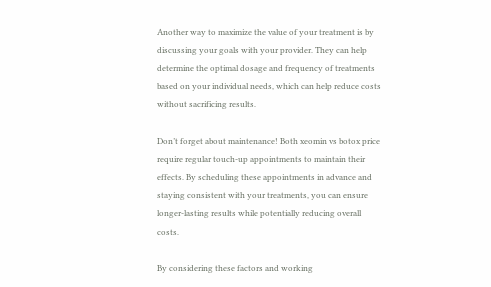Another way to maximize the value of your treatment is by discussing your goals with your provider. They can help determine the optimal dosage and frequency of treatments based on your individual needs, which can help reduce costs without sacrificing results.

Don’t forget about maintenance! Both xeomin vs botox price require regular touch-up appointments to maintain their effects. By scheduling these appointments in advance and staying consistent with your treatments, you can ensure longer-lasting results while potentially reducing overall costs.

By considering these factors and working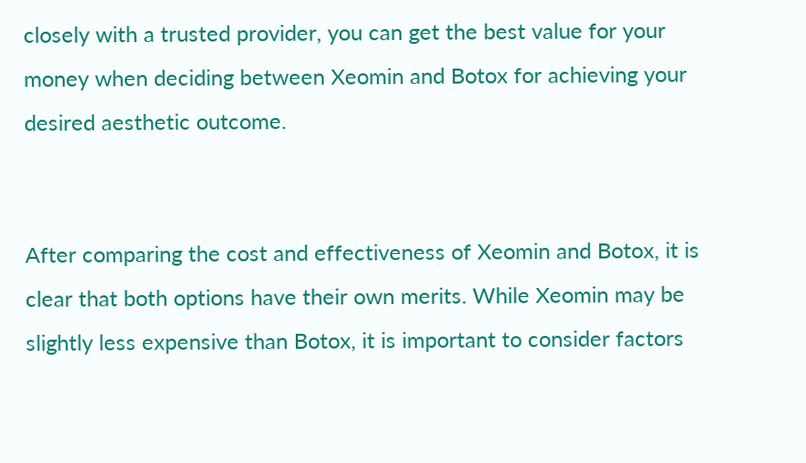closely with a trusted provider, you can get the best value for your money when deciding between Xeomin and Botox for achieving your desired aesthetic outcome.


After comparing the cost and effectiveness of Xeomin and Botox, it is clear that both options have their own merits. While Xeomin may be slightly less expensive than Botox, it is important to consider factors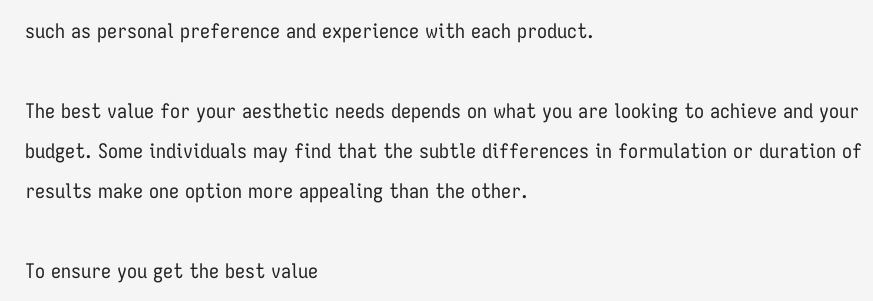such as personal preference and experience with each product.

The best value for your aesthetic needs depends on what you are looking to achieve and your budget. Some individuals may find that the subtle differences in formulation or duration of results make one option more appealing than the other.

To ensure you get the best value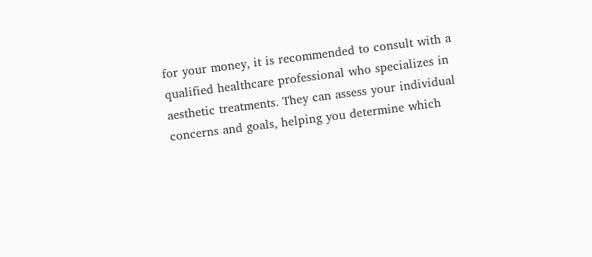for your money, it is recommended to consult with a qualified healthcare professional who specializes in aesthetic treatments. They can assess your individual concerns and goals, helping you determine which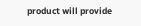product will provide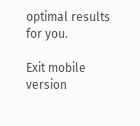optimal results for you.

Exit mobile version